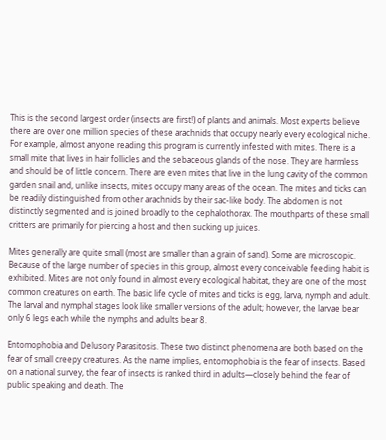This is the second largest order (insects are first!) of plants and animals. Most experts believe there are over one million species of these arachnids that occupy nearly every ecological niche. For example, almost anyone reading this program is currently infested with mites. There is a small mite that lives in hair follicles and the sebaceous glands of the nose. They are harmless and should be of little concern. There are even mites that live in the lung cavity of the common garden snail and, unlike insects, mites occupy many areas of the ocean. The mites and ticks can be readily distinguished from other arachnids by their sac-like body. The abdomen is not distinctly segmented and is joined broadly to the cephalothorax. The mouthparts of these small critters are primarily for piercing a host and then sucking up juices.

Mites generally are quite small (most are smaller than a grain of sand). Some are microscopic. Because of the large number of species in this group, almost every conceivable feeding habit is exhibited. Mites are not only found in almost every ecological habitat, they are one of the most common creatures on earth. The basic life cycle of mites and ticks is egg, larva, nymph and adult.  The larval and nymphal stages look like smaller versions of the adult; however, the larvae bear only 6 legs each while the nymphs and adults bear 8.

Entomophobia and Delusory Parasitosis. These two distinct phenomena are both based on the fear of small creepy creatures. As the name implies, entomophobia is the fear of insects. Based on a national survey, the fear of insects is ranked third in adults—closely behind the fear of public speaking and death. The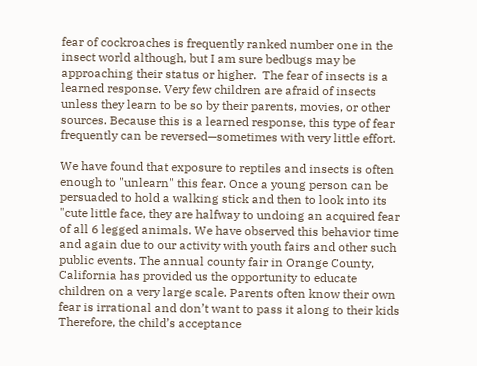fear of cockroaches is frequently ranked number one in the insect world although, but I am sure bedbugs may be approaching their status or higher.  The fear of insects is a learned response. Very few children are afraid of insects unless they learn to be so by their parents, movies, or other sources. Because this is a learned response, this type of fear frequently can be reversed—sometimes with very little effort.

We have found that exposure to reptiles and insects is often enough to "unlearn" this fear. Once a young person can be persuaded to hold a walking stick and then to look into its "cute little face, they are halfway to undoing an acquired fear of all 6 legged animals. We have observed this behavior time and again due to our activity with youth fairs and other such public events. The annual county fair in Orange County, California has provided us the opportunity to educate children on a very large scale. Parents often know their own fear is irrational and don’t want to pass it along to their kids Therefore, the child’s acceptance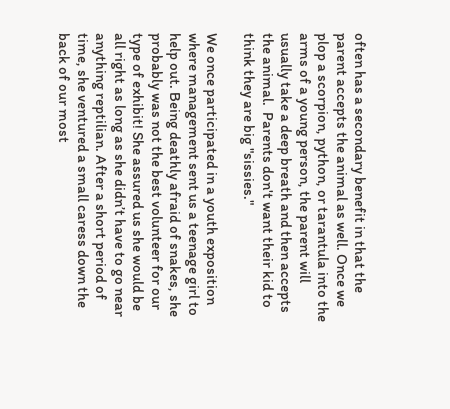often has a secondary benefit in that the parent accepts the animal as well. Once we plop a scorpion, python, or tarantula into the arms of a young person, the parent will usually take a deep breath and then accepts the animal.  Parents don't want their kid to think they are big "sissies."

We once participated in a youth exposition where management sent us a teenage girl to help out. Being deathly afraid of snakes, she probably was not the best volunteer for our type of exhibit! She assured us she would be all right as long as she didn’t have to go near anything reptilian. After a short period of time, she ventured a small caress down the back of our most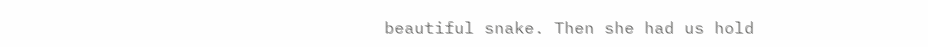beautiful snake. Then she had us hold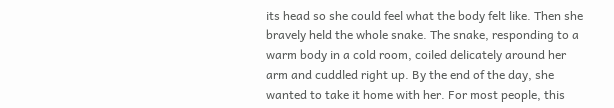its head so she could feel what the body felt like. Then she bravely held the whole snake. The snake, responding to a warm body in a cold room, coiled delicately around her arm and cuddled right up. By the end of the day, she wanted to take it home with her. For most people, this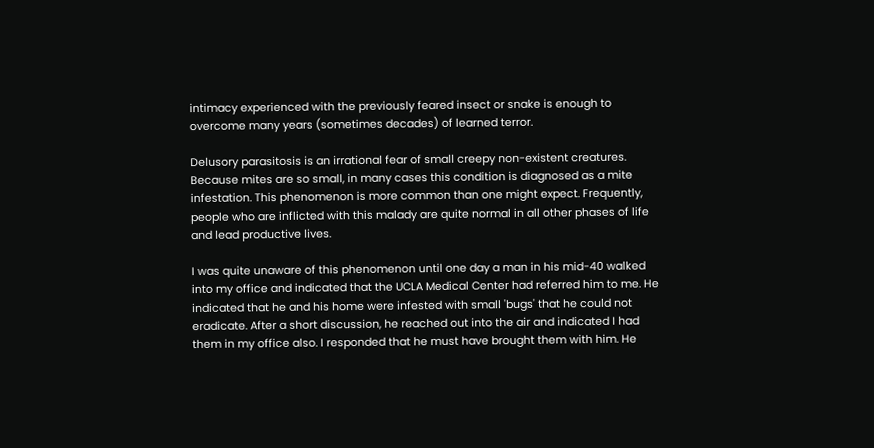intimacy experienced with the previously feared insect or snake is enough to overcome many years (sometimes decades) of learned terror.

Delusory parasitosis is an irrational fear of small creepy non-existent creatures. Because mites are so small, in many cases this condition is diagnosed as a mite infestation. This phenomenon is more common than one might expect. Frequently, people who are inflicted with this malady are quite normal in all other phases of life and lead productive lives.

I was quite unaware of this phenomenon until one day a man in his mid-40 walked into my office and indicated that the UCLA Medical Center had referred him to me. He indicated that he and his home were infested with small 'bugs' that he could not eradicate. After a short discussion, he reached out into the air and indicated I had them in my office also. I responded that he must have brought them with him. He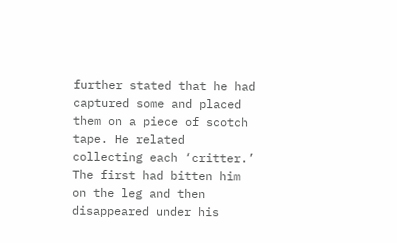further stated that he had captured some and placed them on a piece of scotch tape. He related collecting each ‘critter.’ The first had bitten him on the leg and then disappeared under his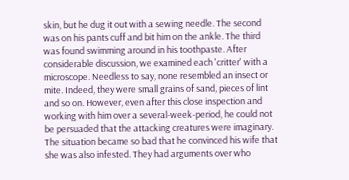skin, but he dug it out with a sewing needle. The second was on his pants cuff and bit him on the ankle. The third was found swimming around in his toothpaste. After considerable discussion, we examined each 'critter' with a microscope. Needless to say, none resembled an insect or mite. Indeed, they were small grains of sand, pieces of lint and so on. However, even after this close inspection and working with him over a several-week-period, he could not be persuaded that the attacking creatures were imaginary. The situation became so bad that he convinced his wife that she was also infested. They had arguments over who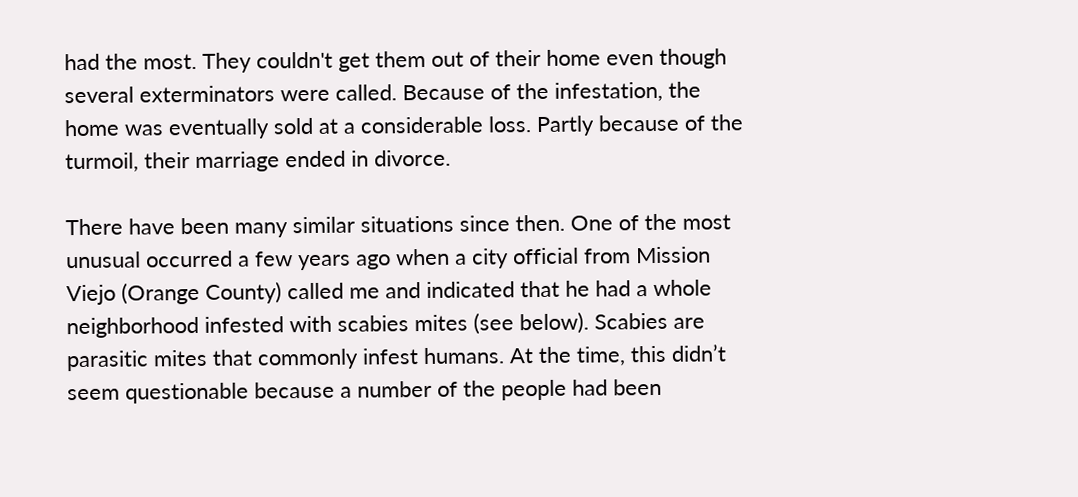had the most. They couldn't get them out of their home even though several exterminators were called. Because of the infestation, the home was eventually sold at a considerable loss. Partly because of the turmoil, their marriage ended in divorce.

There have been many similar situations since then. One of the most unusual occurred a few years ago when a city official from Mission Viejo (Orange County) called me and indicated that he had a whole neighborhood infested with scabies mites (see below). Scabies are parasitic mites that commonly infest humans. At the time, this didn’t seem questionable because a number of the people had been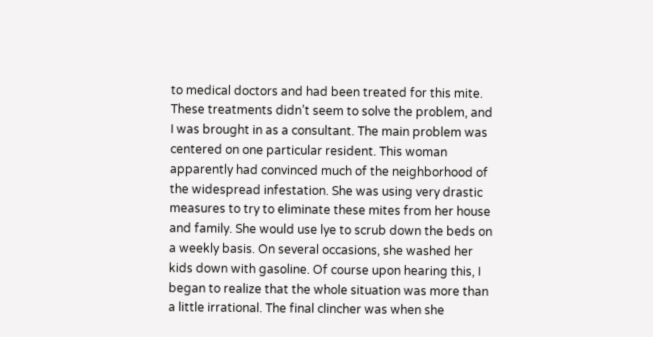to medical doctors and had been treated for this mite. These treatments didn’t seem to solve the problem, and I was brought in as a consultant. The main problem was centered on one particular resident. This woman apparently had convinced much of the neighborhood of the widespread infestation. She was using very drastic measures to try to eliminate these mites from her house and family. She would use lye to scrub down the beds on a weekly basis. On several occasions, she washed her kids down with gasoline. Of course upon hearing this, I began to realize that the whole situation was more than a little irrational. The final clincher was when she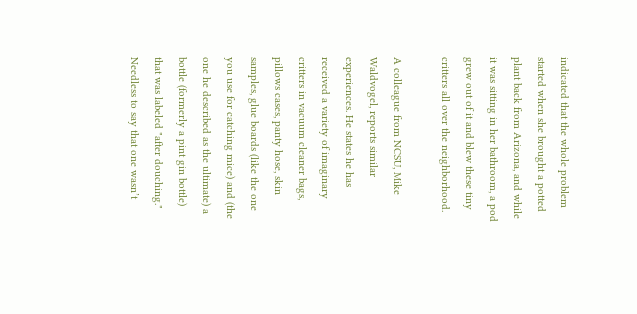indicated that the whole problem started when she brought a potted plant back from Arizona, and while it was sitting in her bathroom, a pod grew out of it and blew these tiny critters all over the neighborhood.

A colleague from NCSU, Mike Waldvogel, reports similar experiences. He states he has received a variety of imaginary critters in vacuum cleaner bags, pillows cases, panty hose, skin samples, glue boards (like the one you use for catching mice) and (the one he described as the ultimate) a bottle (formerly a pint gin bottle) that was labeled "after douching." Needless to say that one wasn’t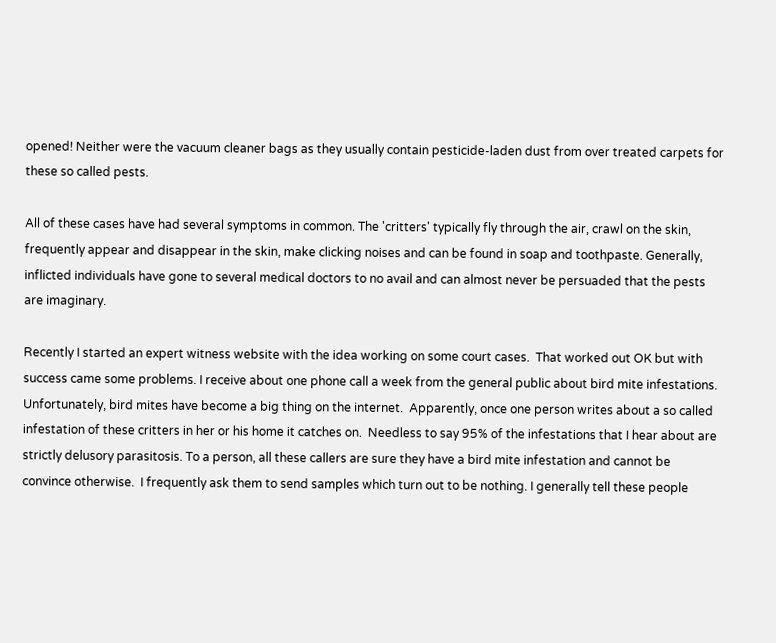opened! Neither were the vacuum cleaner bags as they usually contain pesticide-laden dust from over treated carpets for these so called pests.

All of these cases have had several symptoms in common. The 'critters' typically fly through the air, crawl on the skin, frequently appear and disappear in the skin, make clicking noises and can be found in soap and toothpaste. Generally, inflicted individuals have gone to several medical doctors to no avail and can almost never be persuaded that the pests are imaginary.

Recently I started an expert witness website with the idea working on some court cases.  That worked out OK but with success came some problems. I receive about one phone call a week from the general public about bird mite infestations.  Unfortunately, bird mites have become a big thing on the internet.  Apparently, once one person writes about a so called infestation of these critters in her or his home it catches on.  Needless to say 95% of the infestations that I hear about are strictly delusory parasitosis. To a person, all these callers are sure they have a bird mite infestation and cannot be convince otherwise.  I frequently ask them to send samples which turn out to be nothing. I generally tell these people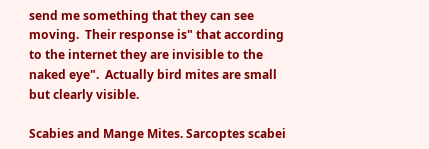send me something that they can see moving.  Their response is" that according to the internet they are invisible to the naked eye".  Actually bird mites are small but clearly visible.

Scabies and Mange Mites. Sarcoptes scabei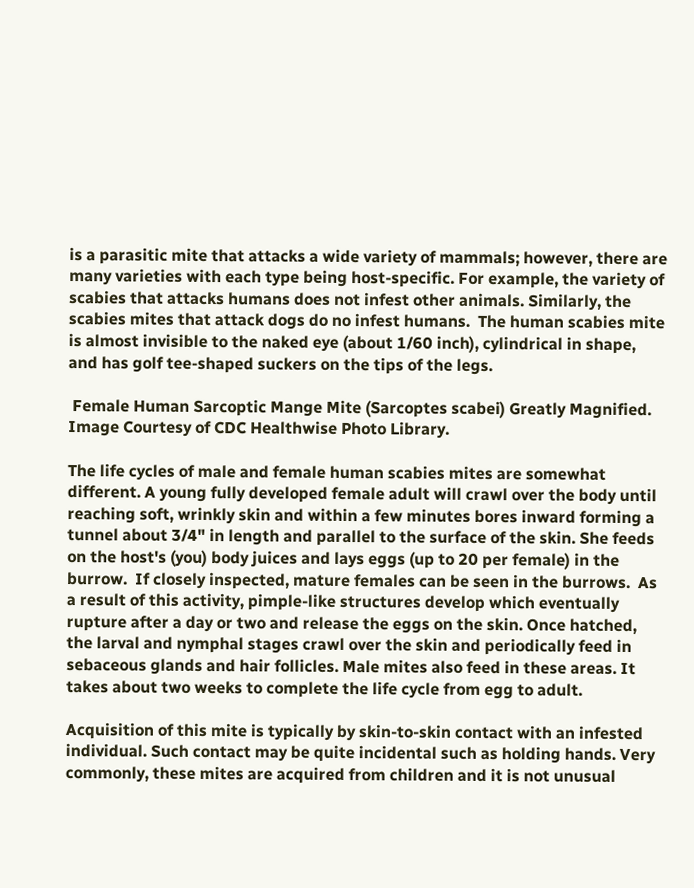is a parasitic mite that attacks a wide variety of mammals; however, there are many varieties with each type being host-specific. For example, the variety of scabies that attacks humans does not infest other animals. Similarly, the scabies mites that attack dogs do no infest humans.  The human scabies mite is almost invisible to the naked eye (about 1/60 inch), cylindrical in shape, and has golf tee-shaped suckers on the tips of the legs.

 Female Human Sarcoptic Mange Mite (Sarcoptes scabei) Greatly Magnified. Image Courtesy of CDC Healthwise Photo Library.

The life cycles of male and female human scabies mites are somewhat different. A young fully developed female adult will crawl over the body until reaching soft, wrinkly skin and within a few minutes bores inward forming a tunnel about 3/4" in length and parallel to the surface of the skin. She feeds on the host's (you) body juices and lays eggs (up to 20 per female) in the burrow.  If closely inspected, mature females can be seen in the burrows.  As a result of this activity, pimple-like structures develop which eventually rupture after a day or two and release the eggs on the skin. Once hatched, the larval and nymphal stages crawl over the skin and periodically feed in sebaceous glands and hair follicles. Male mites also feed in these areas. It takes about two weeks to complete the life cycle from egg to adult.

Acquisition of this mite is typically by skin-to-skin contact with an infested individual. Such contact may be quite incidental such as holding hands. Very commonly, these mites are acquired from children and it is not unusual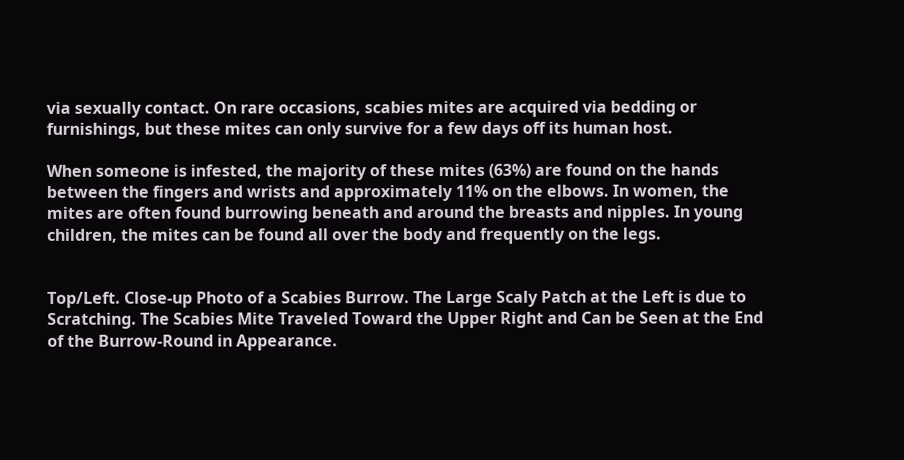via sexually contact. On rare occasions, scabies mites are acquired via bedding or furnishings, but these mites can only survive for a few days off its human host.

When someone is infested, the majority of these mites (63%) are found on the hands between the fingers and wrists and approximately 11% on the elbows. In women, the mites are often found burrowing beneath and around the breasts and nipples. In young children, the mites can be found all over the body and frequently on the legs.


Top/Left. Close-up Photo of a Scabies Burrow. The Large Scaly Patch at the Left is due to Scratching. The Scabies Mite Traveled Toward the Upper Right and Can be Seen at the End of the Burrow-Round in Appearance.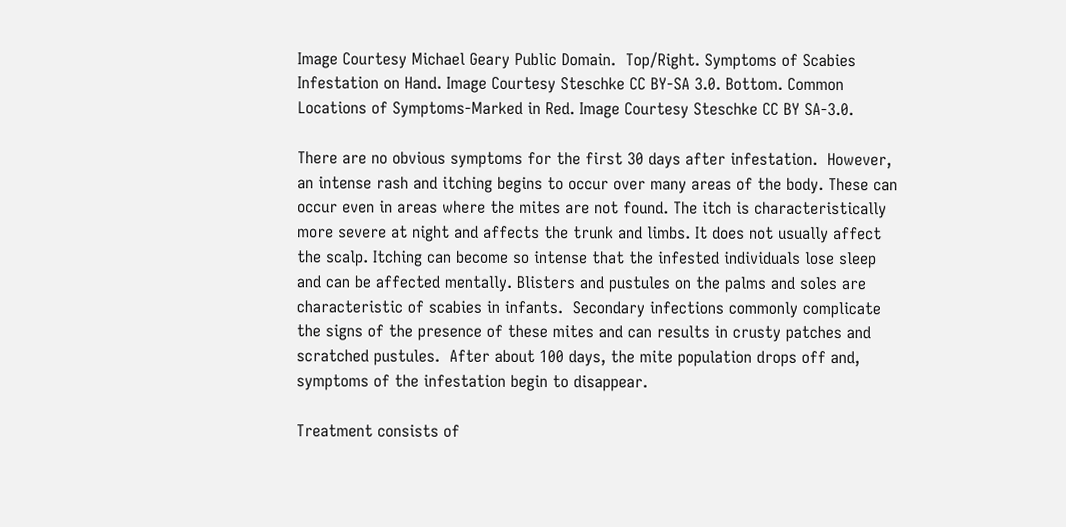Image Courtesy Michael Geary Public Domain.  Top/Right. Symptoms of Scabies Infestation on Hand. Image Courtesy Steschke CC BY-SA 3.0. Bottom. Common Locations of Symptoms-Marked in Red. Image Courtesy Steschke CC BY SA-3.0.

There are no obvious symptoms for the first 30 days after infestation.  However, an intense rash and itching begins to occur over many areas of the body. These can occur even in areas where the mites are not found. The itch is characteristically more severe at night and affects the trunk and limbs. It does not usually affect the scalp. Itching can become so intense that the infested individuals lose sleep and can be affected mentally. Blisters and pustules on the palms and soles are characteristic of scabies in infants.  Secondary infections commonly complicate the signs of the presence of these mites and can results in crusty patches and scratched pustules.  After about 100 days, the mite population drops off and, symptoms of the infestation begin to disappear.

Treatment consists of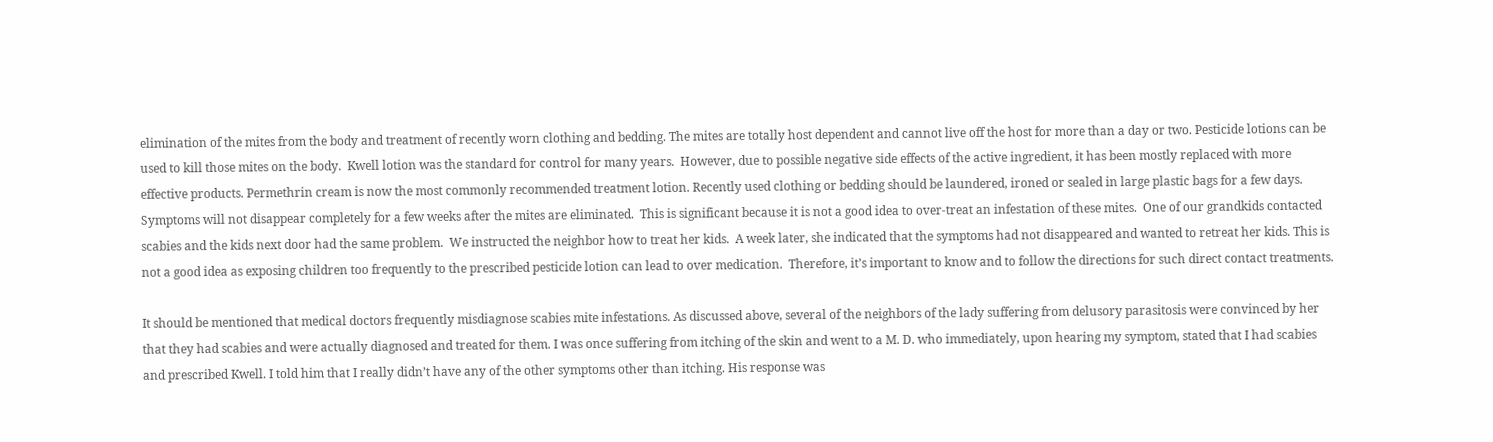elimination of the mites from the body and treatment of recently worn clothing and bedding. The mites are totally host dependent and cannot live off the host for more than a day or two. Pesticide lotions can be used to kill those mites on the body.  Kwell lotion was the standard for control for many years.  However, due to possible negative side effects of the active ingredient, it has been mostly replaced with more effective products. Permethrin cream is now the most commonly recommended treatment lotion. Recently used clothing or bedding should be laundered, ironed or sealed in large plastic bags for a few days. Symptoms will not disappear completely for a few weeks after the mites are eliminated.  This is significant because it is not a good idea to over-treat an infestation of these mites.  One of our grandkids contacted scabies and the kids next door had the same problem.  We instructed the neighbor how to treat her kids.  A week later, she indicated that the symptoms had not disappeared and wanted to retreat her kids. This is not a good idea as exposing children too frequently to the prescribed pesticide lotion can lead to over medication.  Therefore, it’s important to know and to follow the directions for such direct contact treatments.

It should be mentioned that medical doctors frequently misdiagnose scabies mite infestations. As discussed above, several of the neighbors of the lady suffering from delusory parasitosis were convinced by her that they had scabies and were actually diagnosed and treated for them. I was once suffering from itching of the skin and went to a M. D. who immediately, upon hearing my symptom, stated that I had scabies and prescribed Kwell. I told him that I really didn’t have any of the other symptoms other than itching. His response was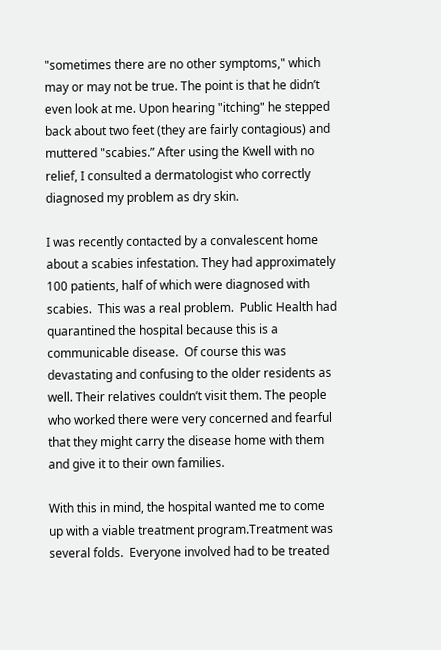"sometimes there are no other symptoms," which may or may not be true. The point is that he didn’t even look at me. Upon hearing "itching" he stepped back about two feet (they are fairly contagious) and muttered "scabies.” After using the Kwell with no relief, I consulted a dermatologist who correctly diagnosed my problem as dry skin.

I was recently contacted by a convalescent home about a scabies infestation. They had approximately 100 patients, half of which were diagnosed with scabies.  This was a real problem.  Public Health had quarantined the hospital because this is a communicable disease.  Of course this was devastating and confusing to the older residents as well. Their relatives couldn’t visit them. The people who worked there were very concerned and fearful that they might carry the disease home with them and give it to their own families.

With this in mind, the hospital wanted me to come up with a viable treatment program.Treatment was several folds.  Everyone involved had to be treated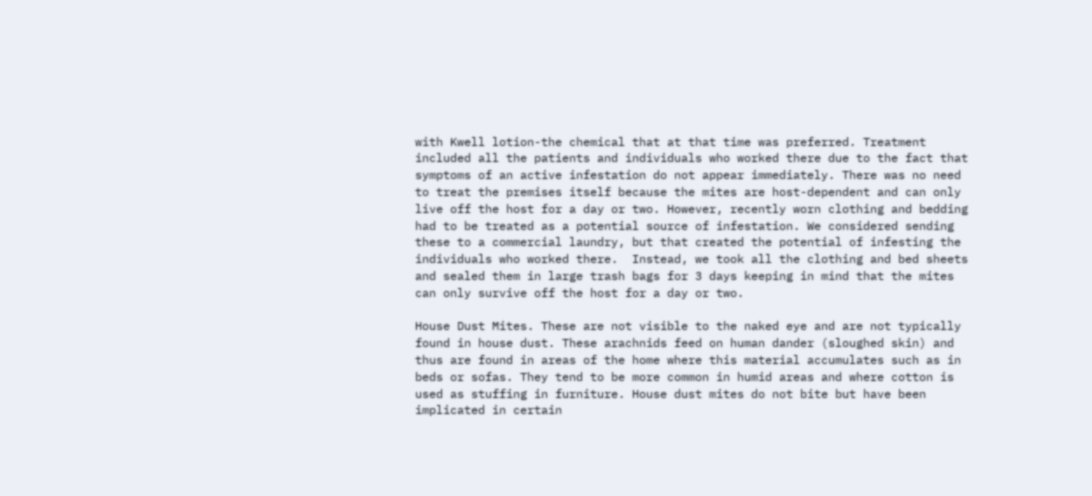with Kwell lotion-the chemical that at that time was preferred. Treatment included all the patients and individuals who worked there due to the fact that symptoms of an active infestation do not appear immediately. There was no need to treat the premises itself because the mites are host-dependent and can only live off the host for a day or two. However, recently worn clothing and bedding had to be treated as a potential source of infestation. We considered sending these to a commercial laundry, but that created the potential of infesting the individuals who worked there.  Instead, we took all the clothing and bed sheets and sealed them in large trash bags for 3 days keeping in mind that the mites can only survive off the host for a day or two.

House Dust Mites. These are not visible to the naked eye and are not typically found in house dust. These arachnids feed on human dander (sloughed skin) and thus are found in areas of the home where this material accumulates such as in beds or sofas. They tend to be more common in humid areas and where cotton is used as stuffing in furniture. House dust mites do not bite but have been implicated in certain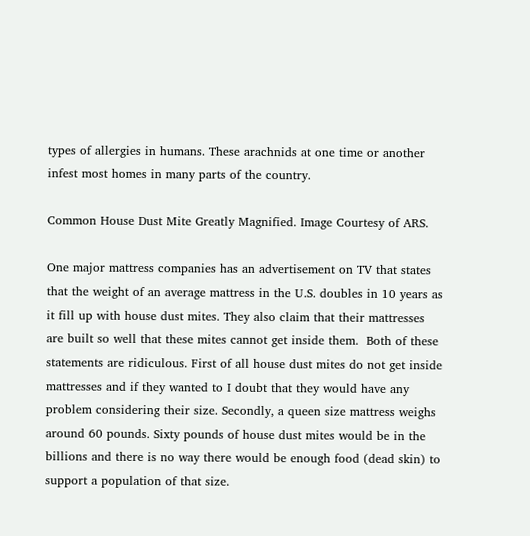types of allergies in humans. These arachnids at one time or another infest most homes in many parts of the country.

Common House Dust Mite Greatly Magnified. Image Courtesy of ARS.

One major mattress companies has an advertisement on TV that states that the weight of an average mattress in the U.S. doubles in 10 years as it fill up with house dust mites. They also claim that their mattresses are built so well that these mites cannot get inside them.  Both of these statements are ridiculous. First of all house dust mites do not get inside mattresses and if they wanted to I doubt that they would have any problem considering their size. Secondly, a queen size mattress weighs around 60 pounds. Sixty pounds of house dust mites would be in the billions and there is no way there would be enough food (dead skin) to support a population of that size.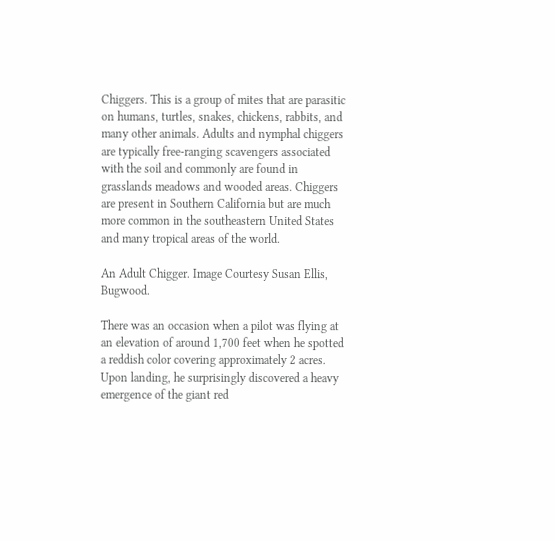Chiggers. This is a group of mites that are parasitic on humans, turtles, snakes, chickens, rabbits, and many other animals. Adults and nymphal chiggers are typically free-ranging scavengers associated with the soil and commonly are found in grasslands meadows and wooded areas. Chiggers are present in Southern California but are much more common in the southeastern United States and many tropical areas of the world.

An Adult Chigger. Image Courtesy Susan Ellis, Bugwood.

There was an occasion when a pilot was flying at an elevation of around 1,700 feet when he spotted a reddish color covering approximately 2 acres. Upon landing, he surprisingly discovered a heavy emergence of the giant red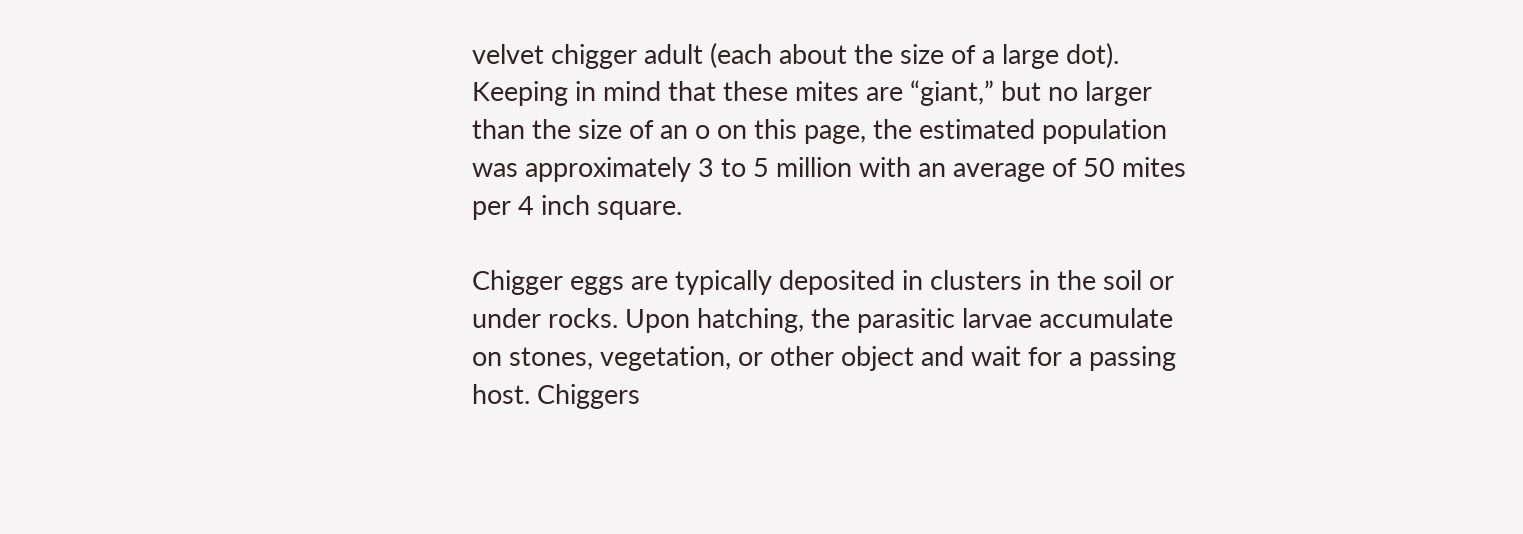velvet chigger adult (each about the size of a large dot).  Keeping in mind that these mites are “giant,” but no larger than the size of an o on this page, the estimated population was approximately 3 to 5 million with an average of 50 mites per 4 inch square.

Chigger eggs are typically deposited in clusters in the soil or under rocks. Upon hatching, the parasitic larvae accumulate on stones, vegetation, or other object and wait for a passing host. Chiggers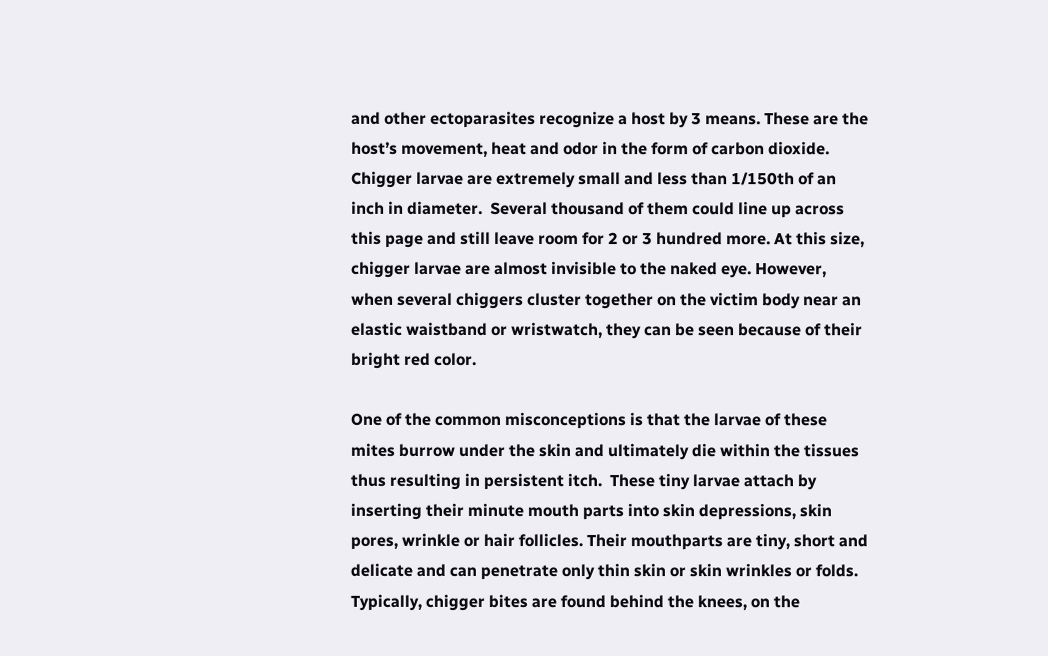and other ectoparasites recognize a host by 3 means. These are the host’s movement, heat and odor in the form of carbon dioxide. Chigger larvae are extremely small and less than 1/150th of an inch in diameter.  Several thousand of them could line up across this page and still leave room for 2 or 3 hundred more. At this size, chigger larvae are almost invisible to the naked eye. However, when several chiggers cluster together on the victim body near an elastic waistband or wristwatch, they can be seen because of their bright red color.

One of the common misconceptions is that the larvae of these mites burrow under the skin and ultimately die within the tissues thus resulting in persistent itch.  These tiny larvae attach by inserting their minute mouth parts into skin depressions, skin pores, wrinkle or hair follicles. Their mouthparts are tiny, short and delicate and can penetrate only thin skin or skin wrinkles or folds. Typically, chigger bites are found behind the knees, on the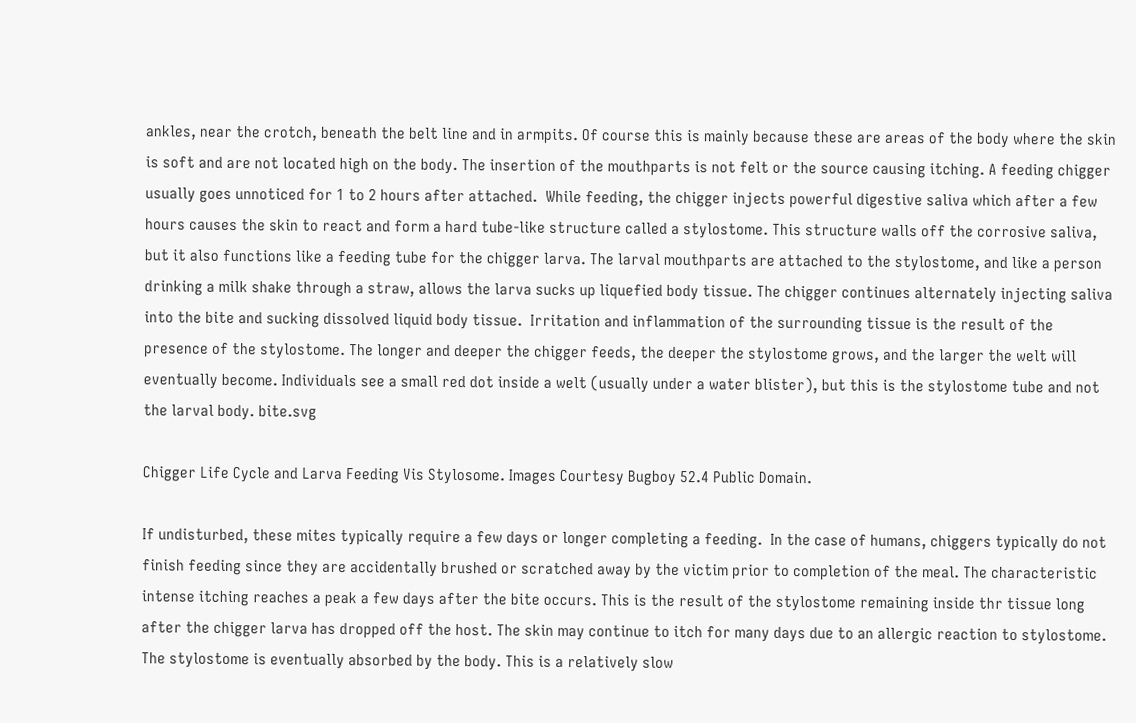ankles, near the crotch, beneath the belt line and in armpits. Of course this is mainly because these are areas of the body where the skin is soft and are not located high on the body. The insertion of the mouthparts is not felt or the source causing itching. A feeding chigger usually goes unnoticed for 1 to 2 hours after attached.  While feeding, the chigger injects powerful digestive saliva which after a few hours causes the skin to react and form a hard tube-like structure called a stylostome. This structure walls off the corrosive saliva, but it also functions like a feeding tube for the chigger larva. The larval mouthparts are attached to the stylostome, and like a person drinking a milk shake through a straw, allows the larva sucks up liquefied body tissue. The chigger continues alternately injecting saliva into the bite and sucking dissolved liquid body tissue.  Irritation and inflammation of the surrounding tissue is the result of the presence of the stylostome. The longer and deeper the chigger feeds, the deeper the stylostome grows, and the larger the welt will eventually become. Individuals see a small red dot inside a welt (usually under a water blister), but this is the stylostome tube and not the larval body. bite.svg

Chigger Life Cycle and Larva Feeding Vis Stylosome. Images Courtesy Bugboy 52.4 Public Domain.

If undisturbed, these mites typically require a few days or longer completing a feeding.  In the case of humans, chiggers typically do not finish feeding since they are accidentally brushed or scratched away by the victim prior to completion of the meal. The characteristic intense itching reaches a peak a few days after the bite occurs. This is the result of the stylostome remaining inside thr tissue long after the chigger larva has dropped off the host. The skin may continue to itch for many days due to an allergic reaction to stylostome. The stylostome is eventually absorbed by the body. This is a relatively slow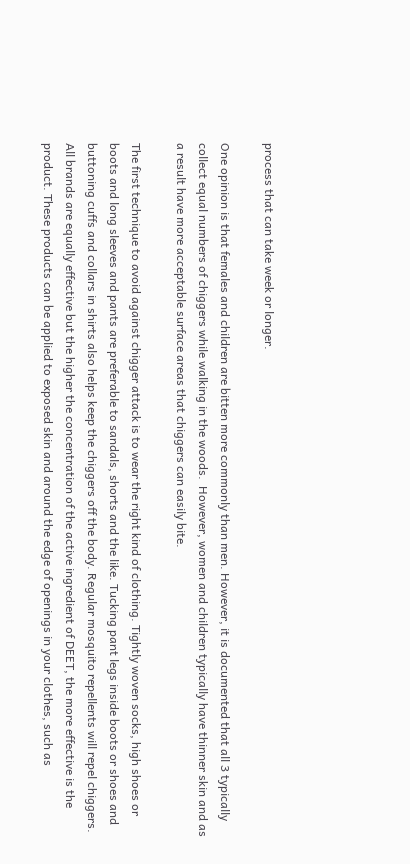process that can take week or longer.

One opinion is that females and children are bitten more commonly than men. However, it is documented that all 3 typically collect equal numbers of chiggers while walking in the woods.  However, women and children typically have thinner skin and as a result have more acceptable surface areas that chiggers can easily bite.

The first technique to avoid against chigger attack is to wear the right kind of clothing. Tightly woven socks, high shoes or boots and long sleeves and pants are preferable to sandals, shorts and the like. Tucking pant legs inside boots or shoes and buttoning cuffs and collars in shirts also helps keep the chiggers off the body. Regular mosquito repellents will repel chiggers. All brands are equally effective but the higher the concentration of the active ingredient of DEET, the more effective is the product. These products can be applied to exposed skin and around the edge of openings in your clothes, such as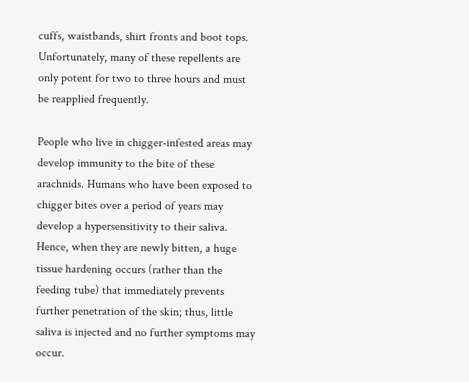cuffs, waistbands, shirt fronts and boot tops.  Unfortunately, many of these repellents are only potent for two to three hours and must be reapplied frequently.

People who live in chigger-infested areas may develop immunity to the bite of these arachnids. Humans who have been exposed to chigger bites over a period of years may develop a hypersensitivity to their saliva. Hence, when they are newly bitten, a huge tissue hardening occurs (rather than the feeding tube) that immediately prevents further penetration of the skin; thus, little saliva is injected and no further symptoms may occur.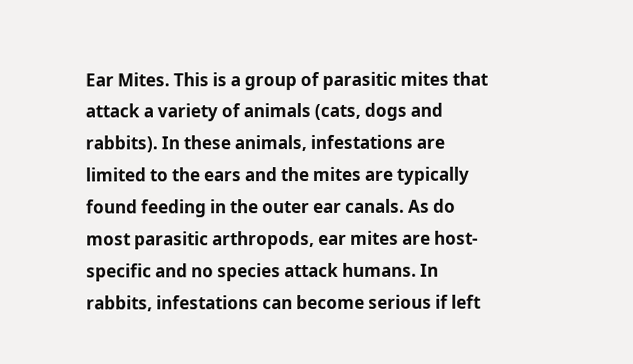Ear Mites. This is a group of parasitic mites that attack a variety of animals (cats, dogs and rabbits). In these animals, infestations are limited to the ears and the mites are typically found feeding in the outer ear canals. As do most parasitic arthropods, ear mites are host-specific and no species attack humans. In rabbits, infestations can become serious if left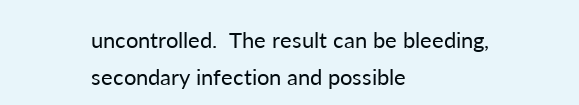uncontrolled.  The result can be bleeding, secondary infection and possible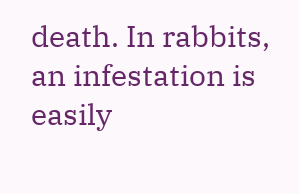death. In rabbits, an infestation is easily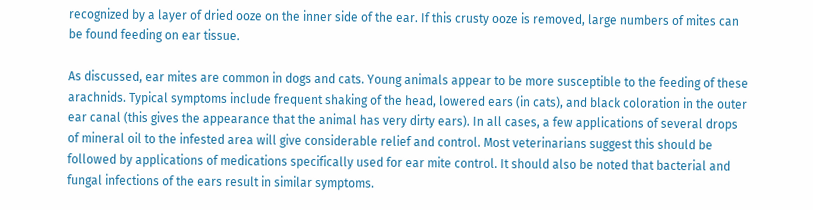recognized by a layer of dried ooze on the inner side of the ear. If this crusty ooze is removed, large numbers of mites can be found feeding on ear tissue.

As discussed, ear mites are common in dogs and cats. Young animals appear to be more susceptible to the feeding of these arachnids. Typical symptoms include frequent shaking of the head, lowered ears (in cats), and black coloration in the outer ear canal (this gives the appearance that the animal has very dirty ears). In all cases, a few applications of several drops of mineral oil to the infested area will give considerable relief and control. Most veterinarians suggest this should be followed by applications of medications specifically used for ear mite control. It should also be noted that bacterial and fungal infections of the ears result in similar symptoms.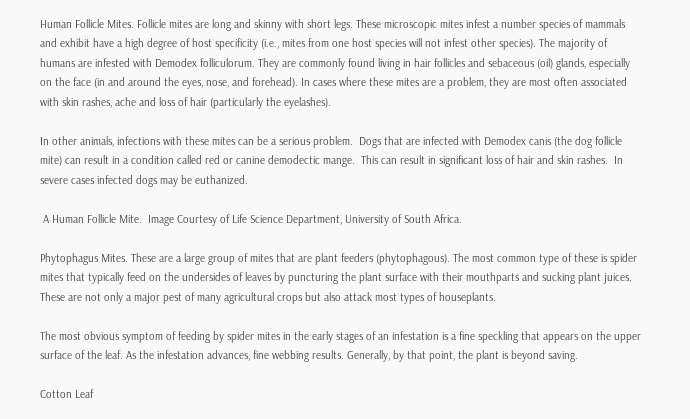Human Follicle Mites. Follicle mites are long and skinny with short legs. These microscopic mites infest a number species of mammals and exhibit have a high degree of host specificity (i.e., mites from one host species will not infest other species). The majority of humans are infested with Demodex folliculorum. They are commonly found living in hair follicles and sebaceous (oil) glands, especially on the face (in and around the eyes, nose, and forehead). In cases where these mites are a problem, they are most often associated with skin rashes, ache and loss of hair (particularly the eyelashes).

In other animals, infections with these mites can be a serious problem.  Dogs that are infected with Demodex canis (the dog follicle mite) can result in a condition called red or canine demodectic mange.  This can result in significant loss of hair and skin rashes.  In severe cases infected dogs may be euthanized.

 A Human Follicle Mite.  Image Courtesy of Life Science Department, University of South Africa.

Phytophagus Mites. These are a large group of mites that are plant feeders (phytophagous). The most common type of these is spider mites that typically feed on the undersides of leaves by puncturing the plant surface with their mouthparts and sucking plant juices. These are not only a major pest of many agricultural crops but also attack most types of houseplants.

The most obvious symptom of feeding by spider mites in the early stages of an infestation is a fine speckling that appears on the upper surface of the leaf. As the infestation advances, fine webbing results. Generally, by that point, the plant is beyond saving.

Cotton Leaf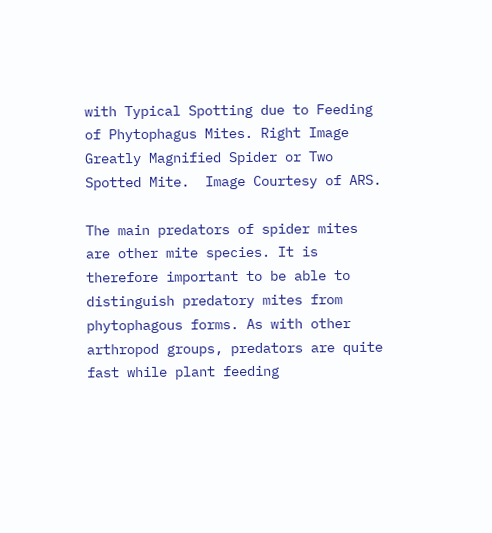with Typical Spotting due to Feeding of Phytophagus Mites. Right Image Greatly Magnified Spider or Two Spotted Mite.  Image Courtesy of ARS.

The main predators of spider mites are other mite species. It is therefore important to be able to distinguish predatory mites from phytophagous forms. As with other arthropod groups, predators are quite fast while plant feeding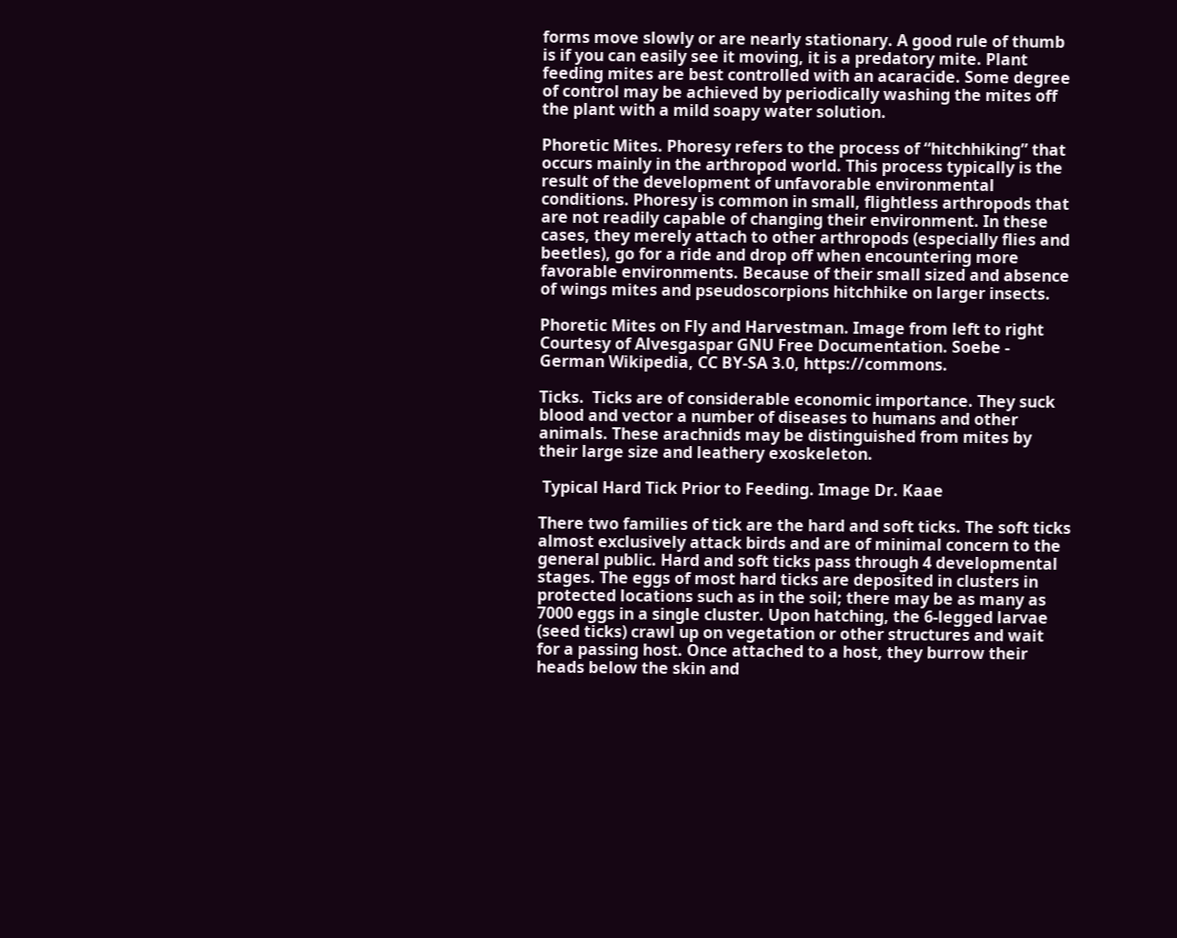forms move slowly or are nearly stationary. A good rule of thumb is if you can easily see it moving, it is a predatory mite. Plant feeding mites are best controlled with an acaracide. Some degree of control may be achieved by periodically washing the mites off the plant with a mild soapy water solution.

Phoretic Mites. Phoresy refers to the process of “hitchhiking” that occurs mainly in the arthropod world. This process typically is the result of the development of unfavorable environmental conditions. Phoresy is common in small, flightless arthropods that are not readily capable of changing their environment. In these cases, they merely attach to other arthropods (especially flies and beetles), go for a ride and drop off when encountering more favorable environments. Because of their small sized and absence of wings mites and pseudoscorpions hitchhike on larger insects.

Phoretic Mites on Fly and Harvestman. Image from left to right Courtesy of Alvesgaspar GNU Free Documentation. Soebe - German Wikipedia, CC BY-SA 3.0, https://commons.

Ticks.  Ticks are of considerable economic importance. They suck blood and vector a number of diseases to humans and other animals. These arachnids may be distinguished from mites by their large size and leathery exoskeleton.

 Typical Hard Tick Prior to Feeding. Image Dr. Kaae

There two families of tick are the hard and soft ticks. The soft ticks almost exclusively attack birds and are of minimal concern to the general public. Hard and soft ticks pass through 4 developmental stages. The eggs of most hard ticks are deposited in clusters in protected locations such as in the soil; there may be as many as 7000 eggs in a single cluster. Upon hatching, the 6-legged larvae (seed ticks) crawl up on vegetation or other structures and wait for a passing host. Once attached to a host, they burrow their heads below the skin and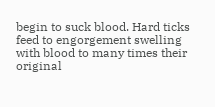begin to suck blood. Hard ticks feed to engorgement swelling with blood to many times their original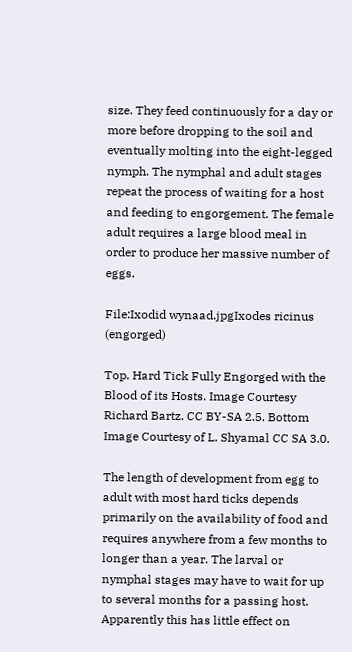size. They feed continuously for a day or more before dropping to the soil and eventually molting into the eight-legged nymph. The nymphal and adult stages repeat the process of waiting for a host and feeding to engorgement. The female adult requires a large blood meal in order to produce her massive number of eggs.

File:Ixodid wynaad.jpgIxodes ricinus (engorged)

Top. Hard Tick Fully Engorged with the Blood of its Hosts. Image Courtesy Richard Bartz. CC BY-SA 2.5. Bottom Image Courtesy of L. Shyamal CC SA 3.0.

The length of development from egg to adult with most hard ticks depends primarily on the availability of food and requires anywhere from a few months to longer than a year. The larval or nymphal stages may have to wait for up to several months for a passing host. Apparently this has little effect on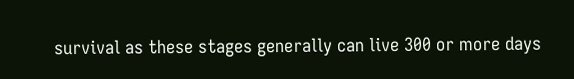survival as these stages generally can live 300 or more days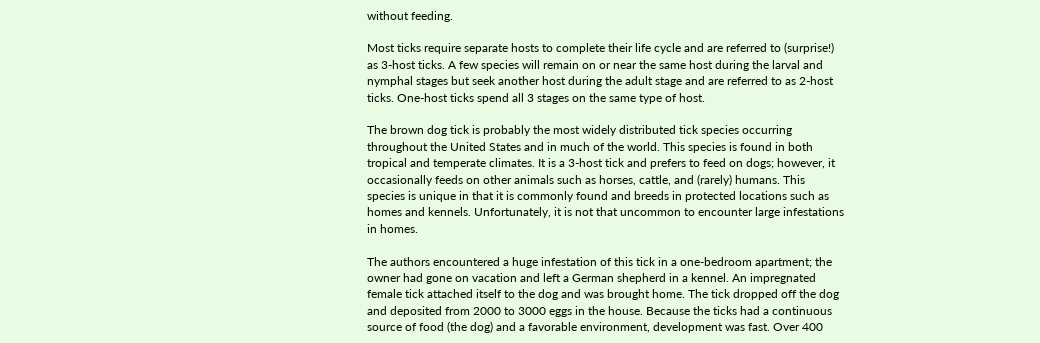without feeding.

Most ticks require separate hosts to complete their life cycle and are referred to (surprise!) as 3-host ticks. A few species will remain on or near the same host during the larval and nymphal stages but seek another host during the adult stage and are referred to as 2-host ticks. One-host ticks spend all 3 stages on the same type of host.

The brown dog tick is probably the most widely distributed tick species occurring throughout the United States and in much of the world. This species is found in both tropical and temperate climates. It is a 3-host tick and prefers to feed on dogs; however, it occasionally feeds on other animals such as horses, cattle, and (rarely) humans. This species is unique in that it is commonly found and breeds in protected locations such as homes and kennels. Unfortunately, it is not that uncommon to encounter large infestations in homes.

The authors encountered a huge infestation of this tick in a one-bedroom apartment; the owner had gone on vacation and left a German shepherd in a kennel. An impregnated female tick attached itself to the dog and was brought home. The tick dropped off the dog and deposited from 2000 to 3000 eggs in the house. Because the ticks had a continuous source of food (the dog) and a favorable environment, development was fast. Over 400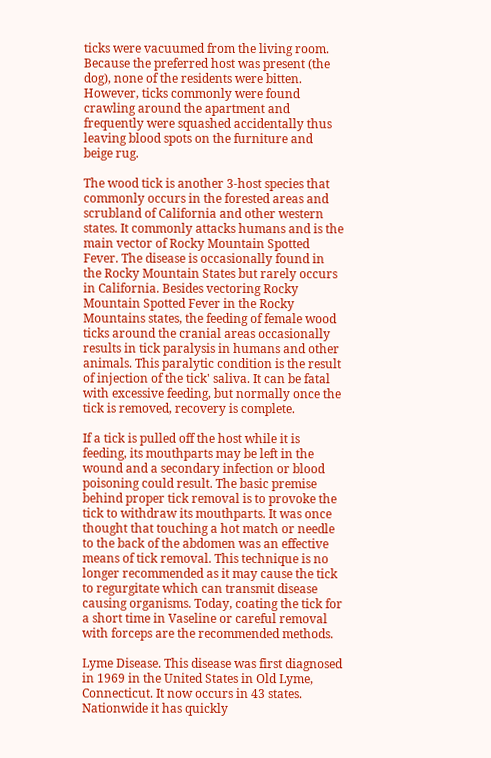ticks were vacuumed from the living room. Because the preferred host was present (the dog), none of the residents were bitten. However, ticks commonly were found crawling around the apartment and frequently were squashed accidentally thus leaving blood spots on the furniture and beige rug.

The wood tick is another 3-host species that commonly occurs in the forested areas and scrubland of California and other western states. It commonly attacks humans and is the main vector of Rocky Mountain Spotted Fever. The disease is occasionally found in the Rocky Mountain States but rarely occurs in California. Besides vectoring Rocky Mountain Spotted Fever in the Rocky Mountains states, the feeding of female wood ticks around the cranial areas occasionally results in tick paralysis in humans and other animals. This paralytic condition is the result of injection of the tick' saliva. It can be fatal with excessive feeding, but normally once the tick is removed, recovery is complete.

If a tick is pulled off the host while it is feeding, its mouthparts may be left in the wound and a secondary infection or blood poisoning could result. The basic premise behind proper tick removal is to provoke the tick to withdraw its mouthparts. It was once thought that touching a hot match or needle to the back of the abdomen was an effective means of tick removal. This technique is no longer recommended as it may cause the tick to regurgitate which can transmit disease causing organisms. Today, coating the tick for a short time in Vaseline or careful removal with forceps are the recommended methods.

Lyme Disease. This disease was first diagnosed in 1969 in the United States in Old Lyme, Connecticut. It now occurs in 43 states. Nationwide it has quickly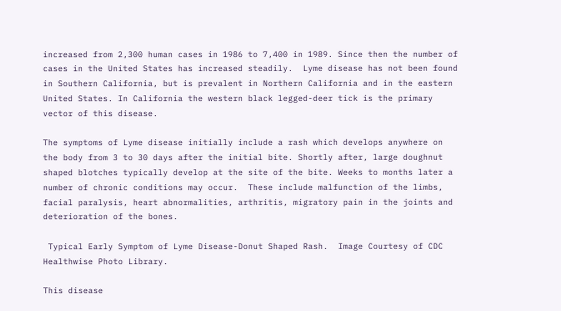increased from 2,300 human cases in 1986 to 7,400 in 1989. Since then the number of cases in the United States has increased steadily.  Lyme disease has not been found in Southern California, but is prevalent in Northern California and in the eastern United States. In California the western black legged-deer tick is the primary vector of this disease.

The symptoms of Lyme disease initially include a rash which develops anywhere on the body from 3 to 30 days after the initial bite. Shortly after, large doughnut shaped blotches typically develop at the site of the bite. Weeks to months later a number of chronic conditions may occur.  These include malfunction of the limbs, facial paralysis, heart abnormalities, arthritis, migratory pain in the joints and deterioration of the bones.

 Typical Early Symptom of Lyme Disease-Donut Shaped Rash.  Image Courtesy of CDC Healthwise Photo Library.

This disease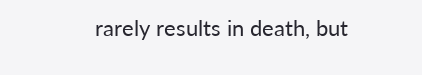rarely results in death, but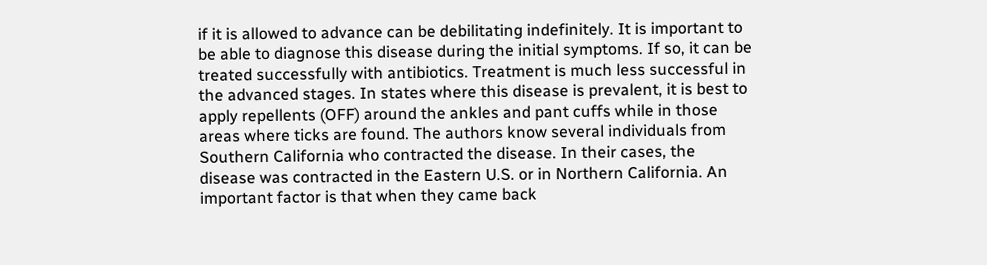if it is allowed to advance can be debilitating indefinitely. It is important to be able to diagnose this disease during the initial symptoms. If so, it can be treated successfully with antibiotics. Treatment is much less successful in the advanced stages. In states where this disease is prevalent, it is best to apply repellents (OFF) around the ankles and pant cuffs while in those areas where ticks are found. The authors know several individuals from Southern California who contracted the disease. In their cases, the disease was contracted in the Eastern U.S. or in Northern California. An important factor is that when they came back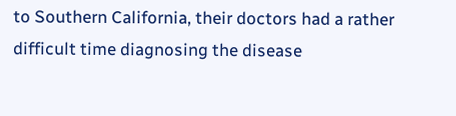to Southern California, their doctors had a rather difficult time diagnosing the disease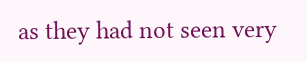as they had not seen very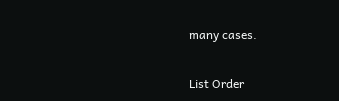many cases.


List Order